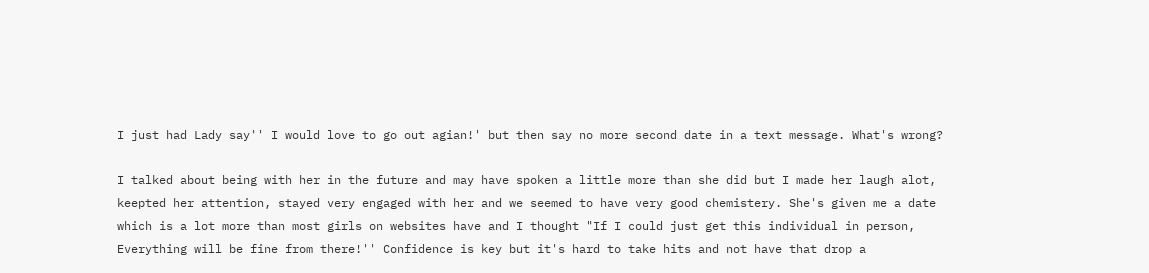I just had Lady say'' I would love to go out agian!' but then say no more second date in a text message. What's wrong?

I talked about being with her in the future and may have spoken a little more than she did but I made her laugh alot, keepted her attention, stayed very engaged with her and we seemed to have very good chemistery. She's given me a date which is a lot more than most girls on websites have and I thought "If I could just get this individual in person, Everything will be fine from there!'' Confidence is key but it's hard to take hits and not have that drop a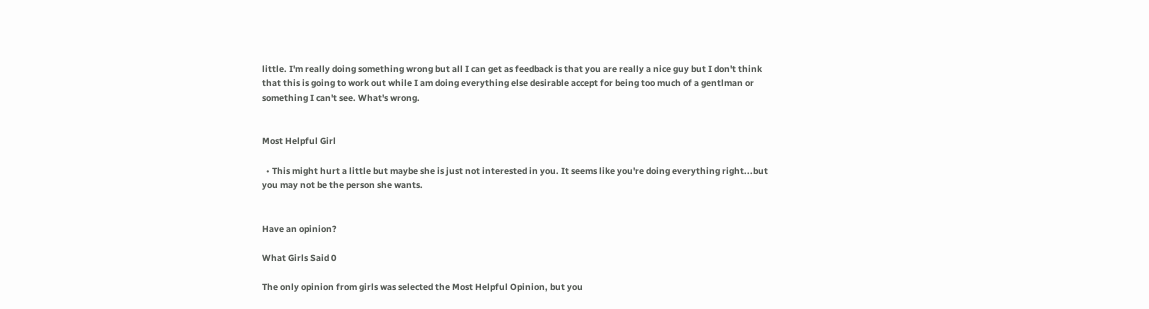little. I'm really doing something wrong but all I can get as feedback is that you are really a nice guy but I don't think that this is going to work out while I am doing everything else desirable accept for being too much of a gentlman or something I can't see. What's wrong.


Most Helpful Girl

  • This might hurt a little but maybe she is just not interested in you. It seems like you're doing everything right...but you may not be the person she wants.


Have an opinion?

What Girls Said 0

The only opinion from girls was selected the Most Helpful Opinion, but you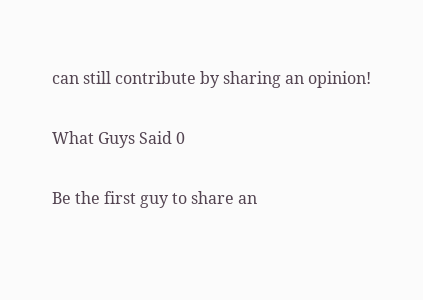can still contribute by sharing an opinion!

What Guys Said 0

Be the first guy to share an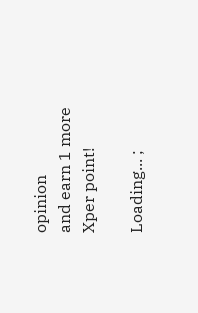opinion
and earn 1 more Xper point!

Loading... ;